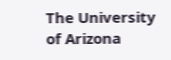The University of Arizona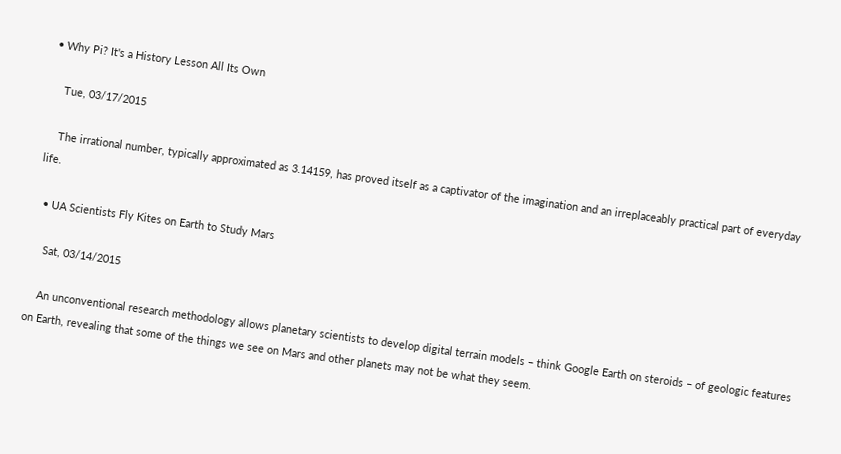• Why Pi? It's a History Lesson All Its Own

    Tue, 03/17/2015

    The irrational number, typically approximated as 3.14159, has proved itself as a captivator of the imagination and an irreplaceably practical part of everyday life.

  • UA Scientists Fly Kites on Earth to Study Mars

    Sat, 03/14/2015

    An unconventional research methodology allows planetary scientists to develop digital terrain models – think Google Earth on steroids – of geologic features on Earth, revealing that some of the things we see on Mars and other planets may not be what they seem.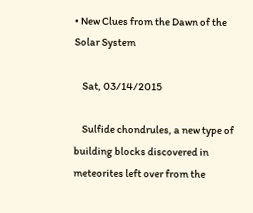• New Clues from the Dawn of the Solar System

    Sat, 03/14/2015

    Sulfide chondrules, a new type of building blocks discovered in meteorites left over from the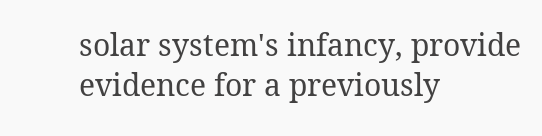solar system's infancy, provide evidence for a previously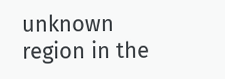unknown region in the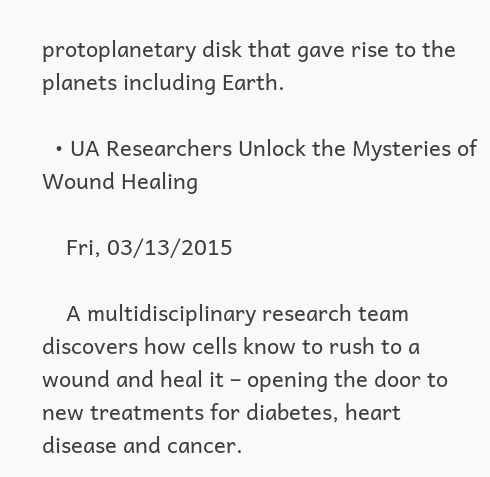protoplanetary disk that gave rise to the planets including Earth.

  • UA Researchers Unlock the Mysteries of Wound Healing

    Fri, 03/13/2015

    A multidisciplinary research team discovers how cells know to rush to a wound and heal it – opening the door to new treatments for diabetes, heart disease and cancer.